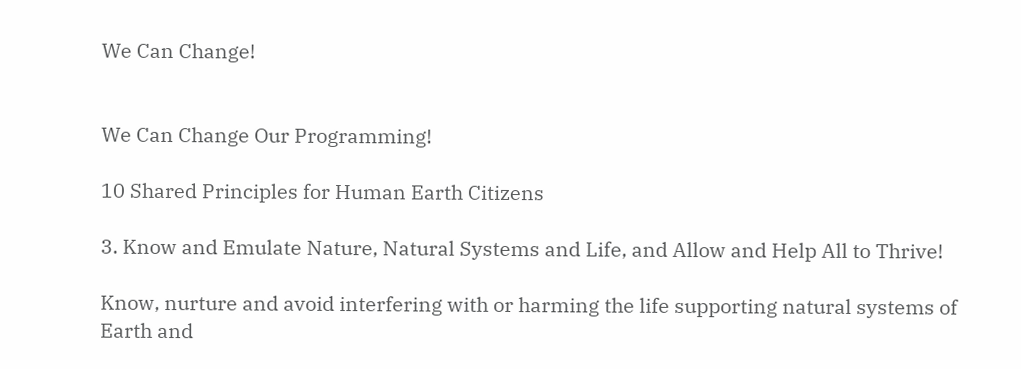We Can Change!


We Can Change Our Programming!

10 Shared Principles for Human Earth Citizens

3. Know and Emulate Nature, Natural Systems and Life, and Allow and Help All to Thrive!

Know, nurture and avoid interfering with or harming the life supporting natural systems of Earth and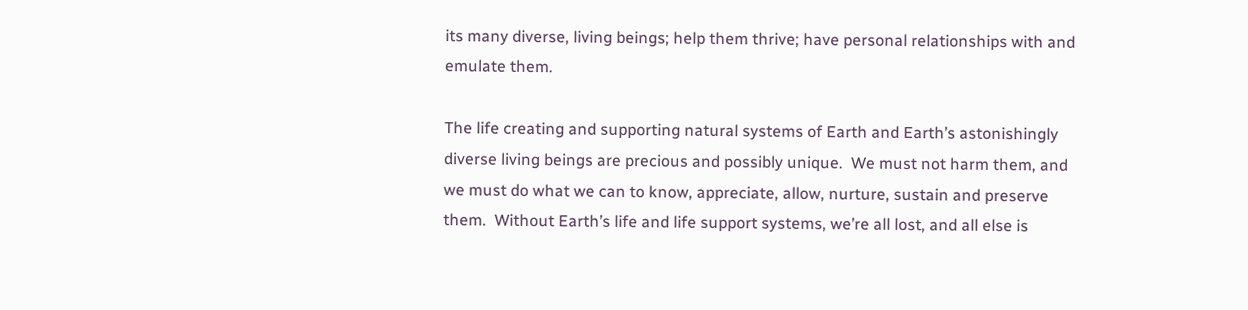its many diverse, living beings; help them thrive; have personal relationships with and emulate them.

The life creating and supporting natural systems of Earth and Earth’s astonishingly diverse living beings are precious and possibly unique.  We must not harm them, and we must do what we can to know, appreciate, allow, nurture, sustain and preserve them.  Without Earth’s life and life support systems, we’re all lost, and all else is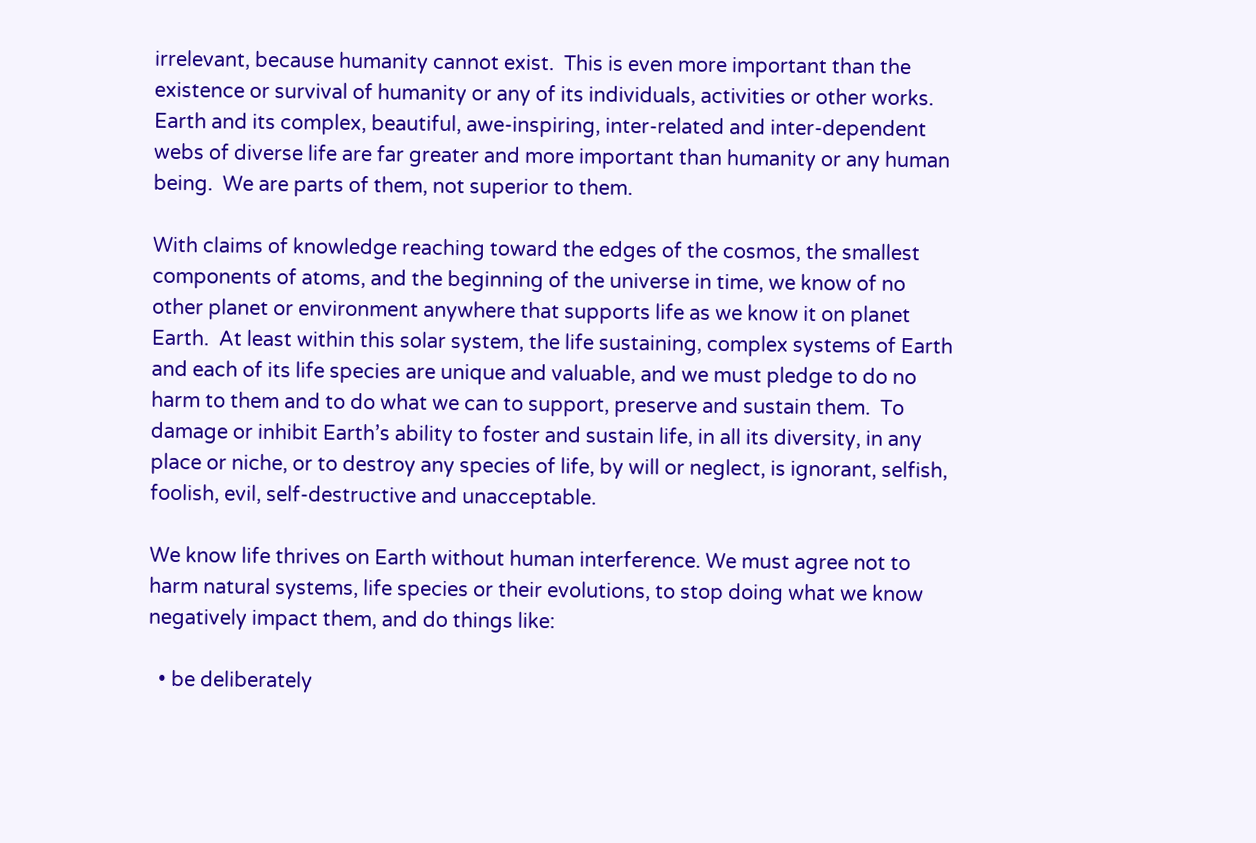irrelevant, because humanity cannot exist.  This is even more important than the existence or survival of humanity or any of its individuals, activities or other works.  Earth and its complex, beautiful, awe-inspiring, inter-related and inter-dependent webs of diverse life are far greater and more important than humanity or any human being.  We are parts of them, not superior to them.

With claims of knowledge reaching toward the edges of the cosmos, the smallest components of atoms, and the beginning of the universe in time, we know of no other planet or environment anywhere that supports life as we know it on planet Earth.  At least within this solar system, the life sustaining, complex systems of Earth and each of its life species are unique and valuable, and we must pledge to do no harm to them and to do what we can to support, preserve and sustain them.  To damage or inhibit Earth’s ability to foster and sustain life, in all its diversity, in any place or niche, or to destroy any species of life, by will or neglect, is ignorant, selfish, foolish, evil, self-destructive and unacceptable.

We know life thrives on Earth without human interference. We must agree not to harm natural systems, life species or their evolutions, to stop doing what we know negatively impact them, and do things like:

  • be deliberately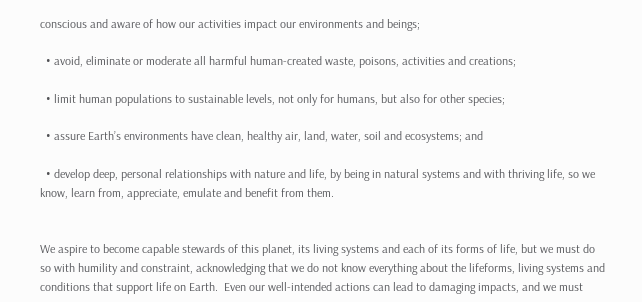conscious and aware of how our activities impact our environments and beings;

  • avoid, eliminate or moderate all harmful human-created waste, poisons, activities and creations;

  • limit human populations to sustainable levels, not only for humans, but also for other species;

  • assure Earth’s environments have clean, healthy air, land, water, soil and ecosystems; and

  • develop deep, personal relationships with nature and life, by being in natural systems and with thriving life, so we know, learn from, appreciate, emulate and benefit from them.


We aspire to become capable stewards of this planet, its living systems and each of its forms of life, but we must do so with humility and constraint, acknowledging that we do not know everything about the lifeforms, living systems and conditions that support life on Earth.  Even our well-intended actions can lead to damaging impacts, and we must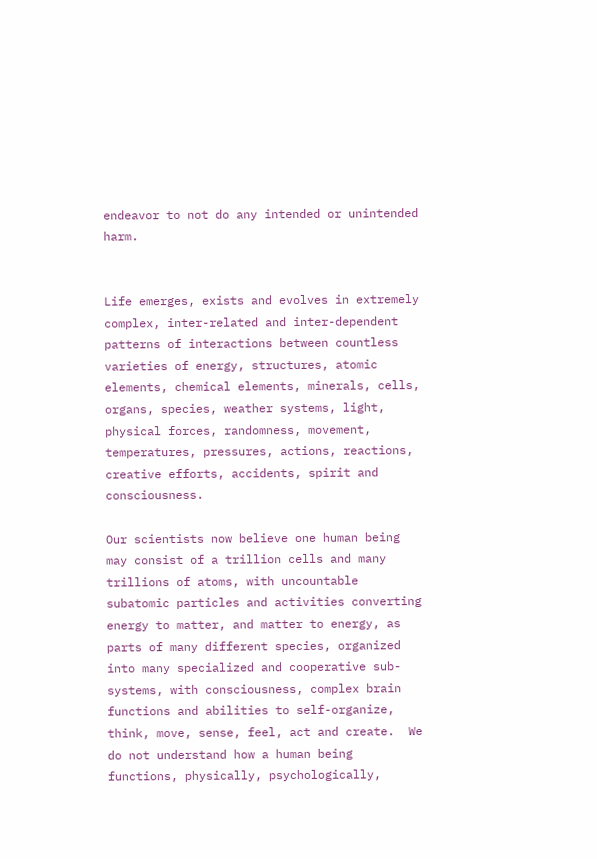endeavor to not do any intended or unintended harm.


Life emerges, exists and evolves in extremely complex, inter-related and inter-dependent patterns of interactions between countless varieties of energy, structures, atomic elements, chemical elements, minerals, cells, organs, species, weather systems, light, physical forces, randomness, movement, temperatures, pressures, actions, reactions, creative efforts, accidents, spirit and consciousness.

Our scientists now believe one human being may consist of a trillion cells and many trillions of atoms, with uncountable subatomic particles and activities converting energy to matter, and matter to energy, as parts of many different species, organized into many specialized and cooperative sub-systems, with consciousness, complex brain functions and abilities to self-organize, think, move, sense, feel, act and create.  We do not understand how a human being functions, physically, psychologically,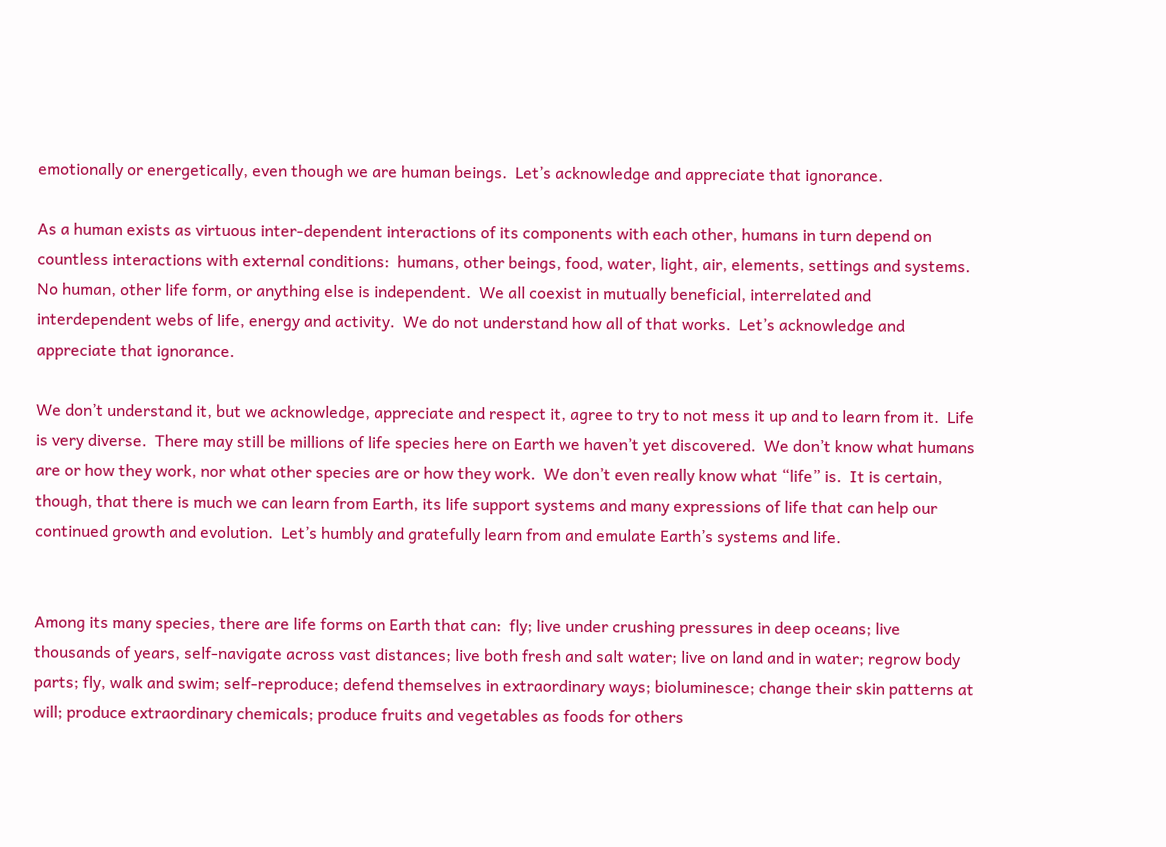emotionally or energetically, even though we are human beings.  Let’s acknowledge and appreciate that ignorance.

As a human exists as virtuous inter-dependent interactions of its components with each other, humans in turn depend on countless interactions with external conditions:  humans, other beings, food, water, light, air, elements, settings and systems.  No human, other life form, or anything else is independent.  We all coexist in mutually beneficial, interrelated and interdependent webs of life, energy and activity.  We do not understand how all of that works.  Let’s acknowledge and appreciate that ignorance.

We don’t understand it, but we acknowledge, appreciate and respect it, agree to try to not mess it up and to learn from it.  Life is very diverse.  There may still be millions of life species here on Earth we haven’t yet discovered.  We don’t know what humans are or how they work, nor what other species are or how they work.  We don’t even really know what “life” is.  It is certain, though, that there is much we can learn from Earth, its life support systems and many expressions of life that can help our continued growth and evolution.  Let’s humbly and gratefully learn from and emulate Earth’s systems and life.


Among its many species, there are life forms on Earth that can:  fly; live under crushing pressures in deep oceans; live thousands of years, self-navigate across vast distances; live both fresh and salt water; live on land and in water; regrow body parts; fly, walk and swim; self-reproduce; defend themselves in extraordinary ways; bioluminesce; change their skin patterns at will; produce extraordinary chemicals; produce fruits and vegetables as foods for others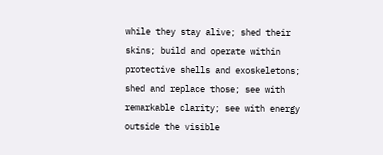while they stay alive; shed their skins; build and operate within protective shells and exoskeletons; shed and replace those; see with remarkable clarity; see with energy outside the visible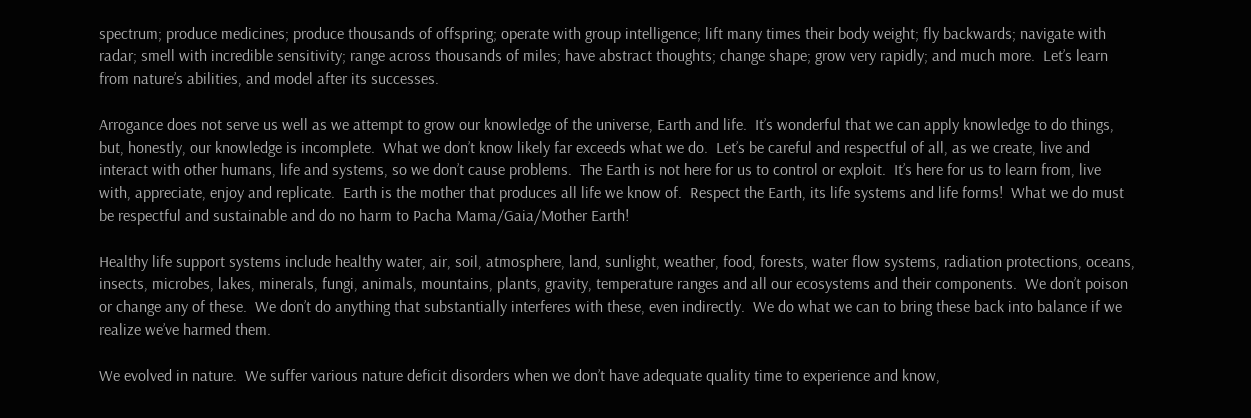spectrum; produce medicines; produce thousands of offspring; operate with group intelligence; lift many times their body weight; fly backwards; navigate with radar; smell with incredible sensitivity; range across thousands of miles; have abstract thoughts; change shape; grow very rapidly; and much more.  Let’s learn from nature’s abilities, and model after its successes.

Arrogance does not serve us well as we attempt to grow our knowledge of the universe, Earth and life.  It’s wonderful that we can apply knowledge to do things, but, honestly, our knowledge is incomplete.  What we don’t know likely far exceeds what we do.  Let’s be careful and respectful of all, as we create, live and interact with other humans, life and systems, so we don’t cause problems.  The Earth is not here for us to control or exploit.  It’s here for us to learn from, live with, appreciate, enjoy and replicate.  Earth is the mother that produces all life we know of.  Respect the Earth, its life systems and life forms!  What we do must be respectful and sustainable and do no harm to Pacha Mama/Gaia/Mother Earth!

Healthy life support systems include healthy water, air, soil, atmosphere, land, sunlight, weather, food, forests, water flow systems, radiation protections, oceans, insects, microbes, lakes, minerals, fungi, animals, mountains, plants, gravity, temperature ranges and all our ecosystems and their components.  We don’t poison or change any of these.  We don’t do anything that substantially interferes with these, even indirectly.  We do what we can to bring these back into balance if we realize we’ve harmed them.

We evolved in nature.  We suffer various nature deficit disorders when we don’t have adequate quality time to experience and know,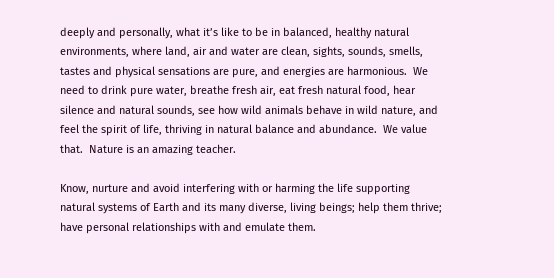deeply and personally, what it’s like to be in balanced, healthy natural environments, where land, air and water are clean, sights, sounds, smells, tastes and physical sensations are pure, and energies are harmonious.  We need to drink pure water, breathe fresh air, eat fresh natural food, hear silence and natural sounds, see how wild animals behave in wild nature, and feel the spirit of life, thriving in natural balance and abundance.  We value that.  Nature is an amazing teacher.

Know, nurture and avoid interfering with or harming the life supporting natural systems of Earth and its many diverse, living beings; help them thrive; have personal relationships with and emulate them.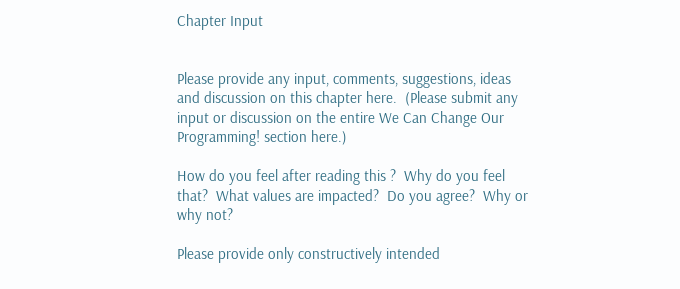Chapter Input


Please provide any input, comments, suggestions, ideas and discussion on this chapter here.  (Please submit any input or discussion on the entire We Can Change Our Programming! section here.)

How do you feel after reading this ?  Why do you feel that?  What values are impacted?  Do you agree?  Why or why not?

Please provide only constructively intended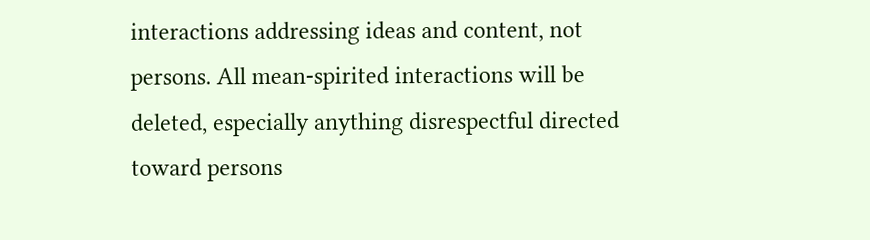interactions addressing ideas and content, not persons. All mean-spirited interactions will be deleted, especially anything disrespectful directed toward persons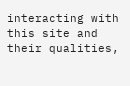interacting with this site and their qualities,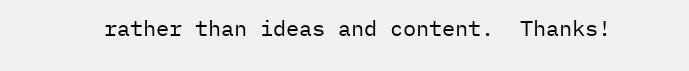rather than ideas and content.  Thanks!